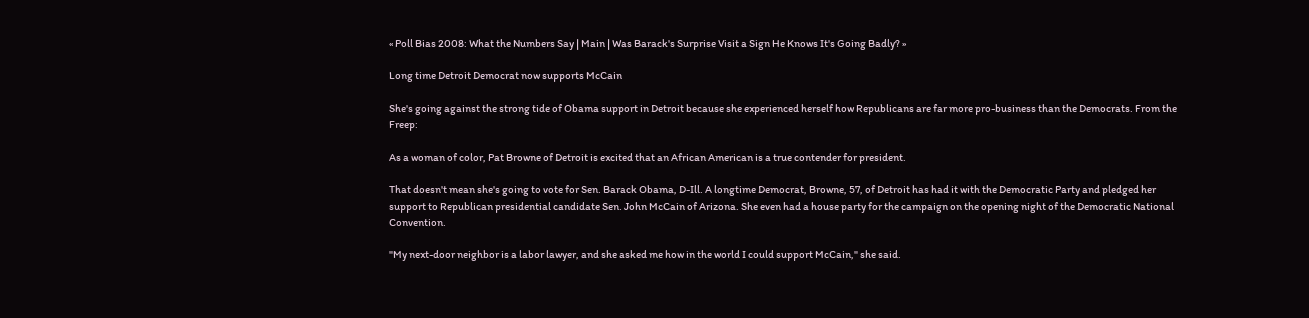« Poll Bias 2008: What the Numbers Say | Main | Was Barack's Surprise Visit a Sign He Knows It's Going Badly? »

Long time Detroit Democrat now supports McCain

She's going against the strong tide of Obama support in Detroit because she experienced herself how Republicans are far more pro-business than the Democrats. From the Freep:

As a woman of color, Pat Browne of Detroit is excited that an African American is a true contender for president.

That doesn't mean she's going to vote for Sen. Barack Obama, D-Ill. A longtime Democrat, Browne, 57, of Detroit has had it with the Democratic Party and pledged her support to Republican presidential candidate Sen. John McCain of Arizona. She even had a house party for the campaign on the opening night of the Democratic National Convention.

"My next-door neighbor is a labor lawyer, and she asked me how in the world I could support McCain," she said.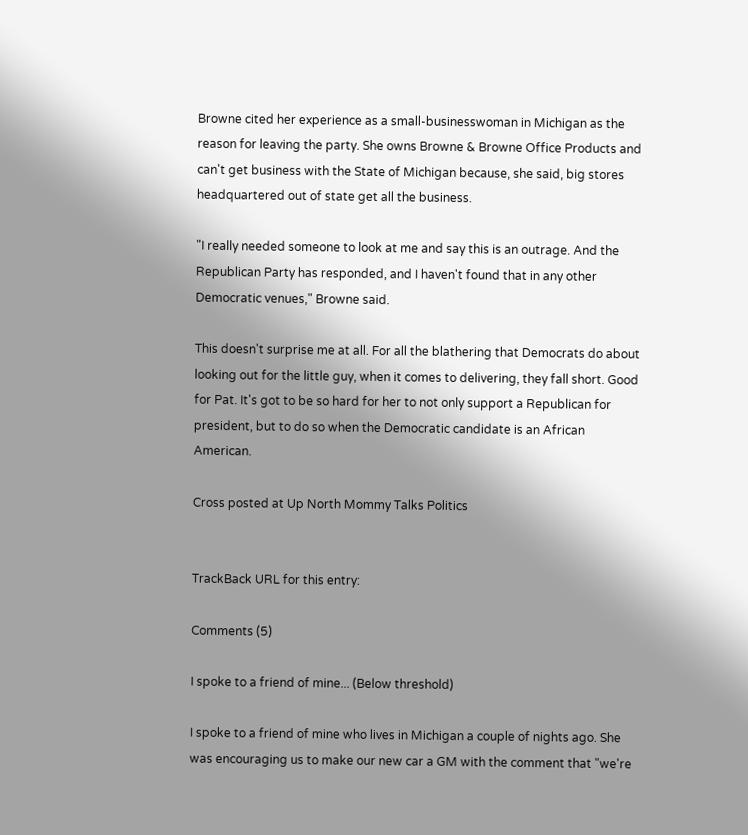Browne cited her experience as a small-businesswoman in Michigan as the reason for leaving the party. She owns Browne & Browne Office Products and can't get business with the State of Michigan because, she said, big stores headquartered out of state get all the business.

"I really needed someone to look at me and say this is an outrage. And the Republican Party has responded, and I haven't found that in any other Democratic venues," Browne said.

This doesn't surprise me at all. For all the blathering that Democrats do about looking out for the little guy, when it comes to delivering, they fall short. Good for Pat. It's got to be so hard for her to not only support a Republican for president, but to do so when the Democratic candidate is an African American.

Cross posted at Up North Mommy Talks Politics


TrackBack URL for this entry:

Comments (5)

I spoke to a friend of mine... (Below threshold)

I spoke to a friend of mine who lives in Michigan a couple of nights ago. She was encouraging us to make our new car a GM with the comment that "we're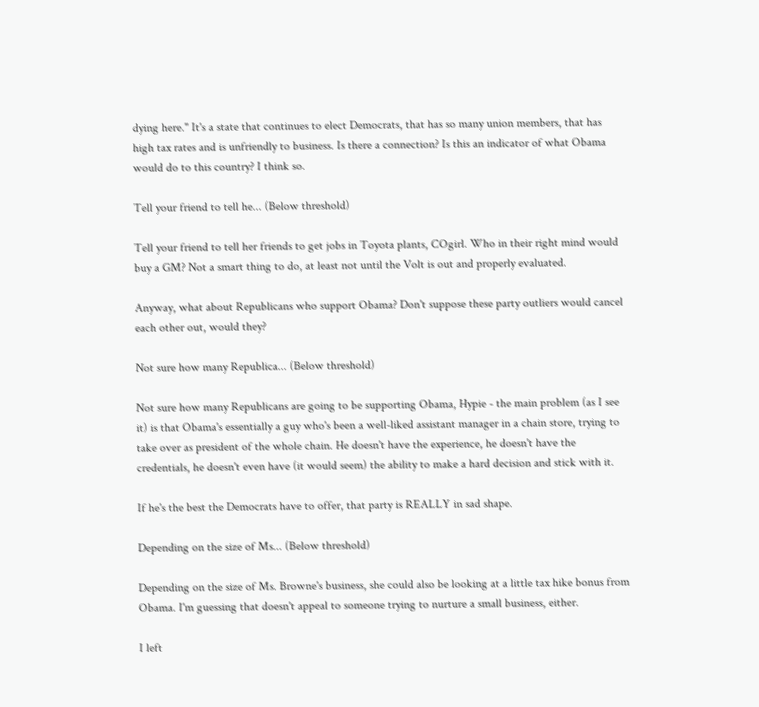dying here." It's a state that continues to elect Democrats, that has so many union members, that has high tax rates and is unfriendly to business. Is there a connection? Is this an indicator of what Obama would do to this country? I think so.

Tell your friend to tell he... (Below threshold)

Tell your friend to tell her friends to get jobs in Toyota plants, COgirl. Who in their right mind would buy a GM? Not a smart thing to do, at least not until the Volt is out and properly evaluated.

Anyway, what about Republicans who support Obama? Don't suppose these party outliers would cancel each other out, would they?

Not sure how many Republica... (Below threshold)

Not sure how many Republicans are going to be supporting Obama, Hypie - the main problem (as I see it) is that Obama's essentially a guy who's been a well-liked assistant manager in a chain store, trying to take over as president of the whole chain. He doesn't have the experience, he doesn't have the credentials, he doesn't even have (it would seem) the ability to make a hard decision and stick with it.

If he's the best the Democrats have to offer, that party is REALLY in sad shape.

Depending on the size of Ms... (Below threshold)

Depending on the size of Ms. Browne's business, she could also be looking at a little tax hike bonus from Obama. I'm guessing that doesn't appeal to someone trying to nurture a small business, either.

I left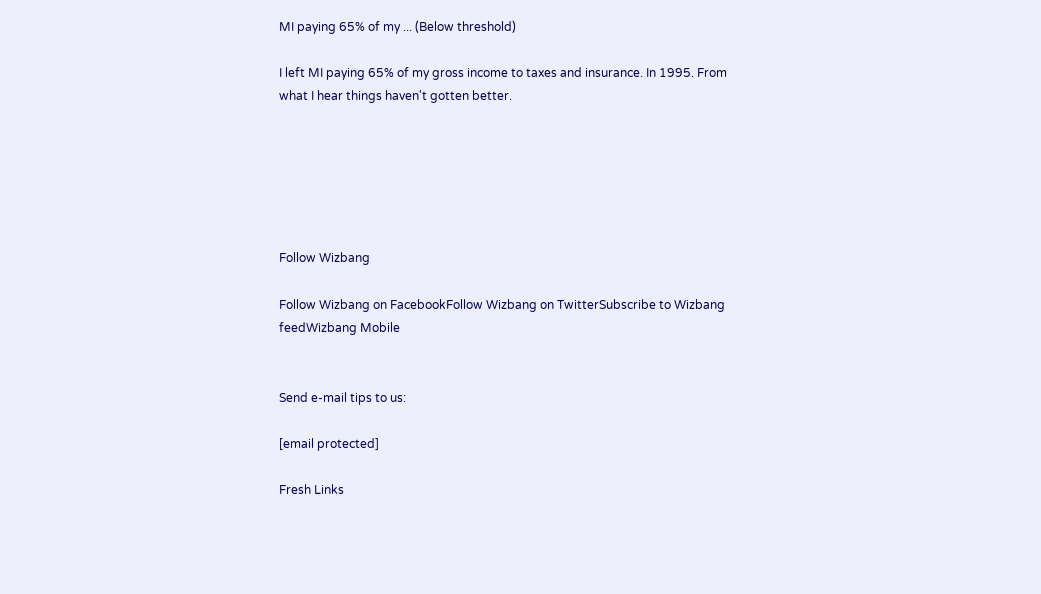MI paying 65% of my ... (Below threshold)

I left MI paying 65% of my gross income to taxes and insurance. In 1995. From what I hear things haven't gotten better.






Follow Wizbang

Follow Wizbang on FacebookFollow Wizbang on TwitterSubscribe to Wizbang feedWizbang Mobile


Send e-mail tips to us:

[email protected]

Fresh Links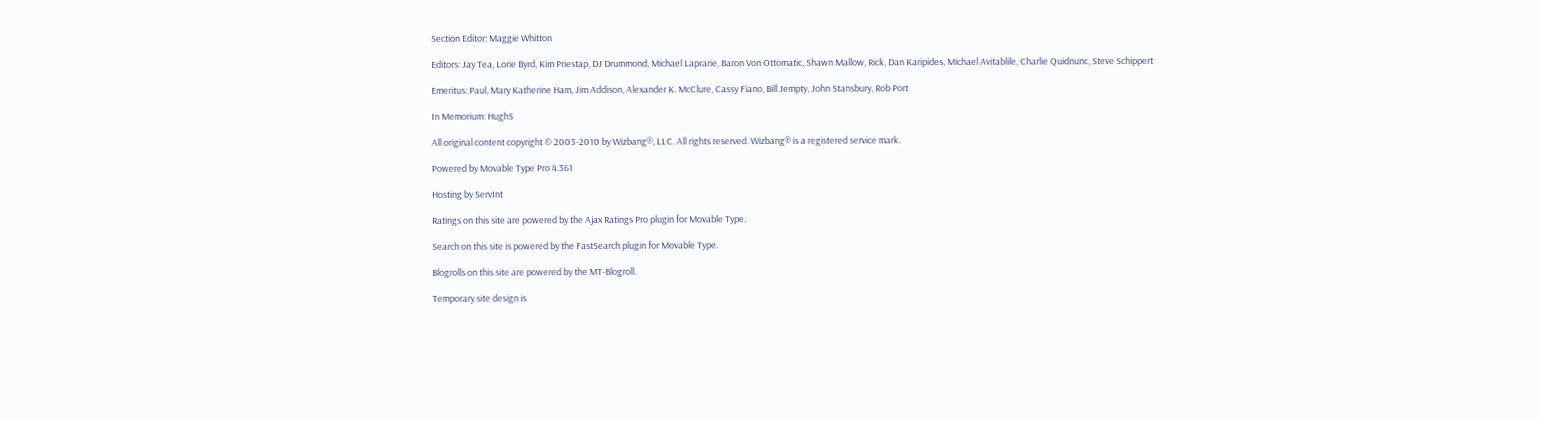Section Editor: Maggie Whitton

Editors: Jay Tea, Lorie Byrd, Kim Priestap, DJ Drummond, Michael Laprarie, Baron Von Ottomatic, Shawn Mallow, Rick, Dan Karipides, Michael Avitablile, Charlie Quidnunc, Steve Schippert

Emeritus: Paul, Mary Katherine Ham, Jim Addison, Alexander K. McClure, Cassy Fiano, Bill Jempty, John Stansbury, Rob Port

In Memorium: HughS

All original content copyright © 2003-2010 by Wizbang®, LLC. All rights reserved. Wizbang® is a registered service mark.

Powered by Movable Type Pro 4.361

Hosting by ServInt

Ratings on this site are powered by the Ajax Ratings Pro plugin for Movable Type.

Search on this site is powered by the FastSearch plugin for Movable Type.

Blogrolls on this site are powered by the MT-Blogroll.

Temporary site design is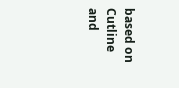based on Cutline and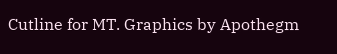Cutline for MT. Graphics by Apothegm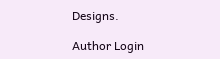Designs.

Author Login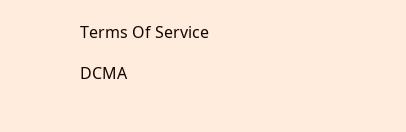Terms Of Service

DCMA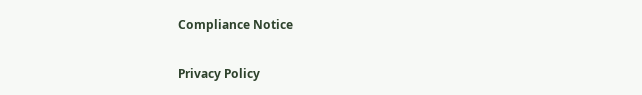Compliance Notice

Privacy Policy